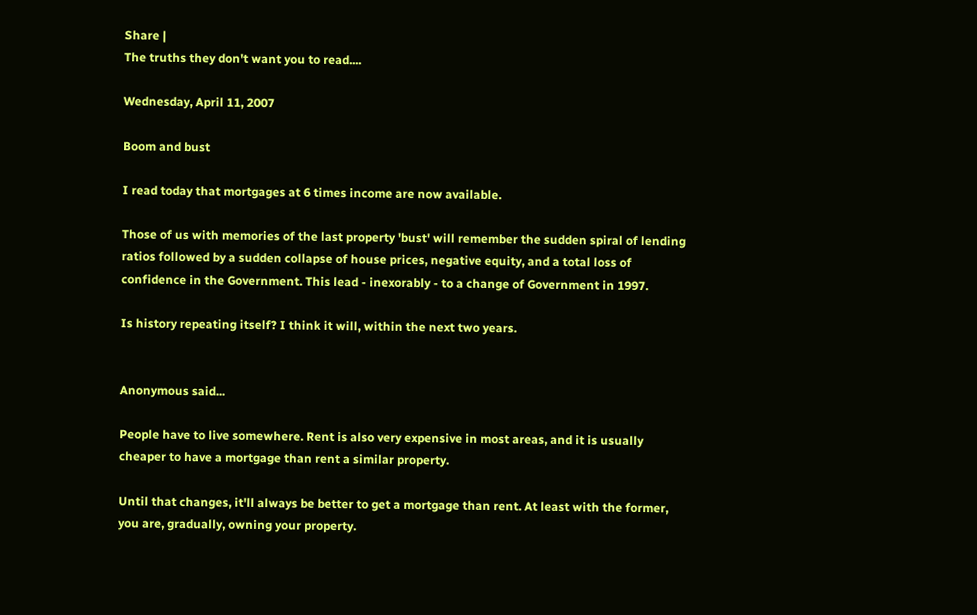Share |
The truths they don't want you to read....

Wednesday, April 11, 2007

Boom and bust

I read today that mortgages at 6 times income are now available.

Those of us with memories of the last property 'bust' will remember the sudden spiral of lending ratios followed by a sudden collapse of house prices, negative equity, and a total loss of confidence in the Government. This lead - inexorably - to a change of Government in 1997.

Is history repeating itself? I think it will, within the next two years.


Anonymous said...

People have to live somewhere. Rent is also very expensive in most areas, and it is usually cheaper to have a mortgage than rent a similar property.

Until that changes, it'll always be better to get a mortgage than rent. At least with the former, you are, gradually, owning your property.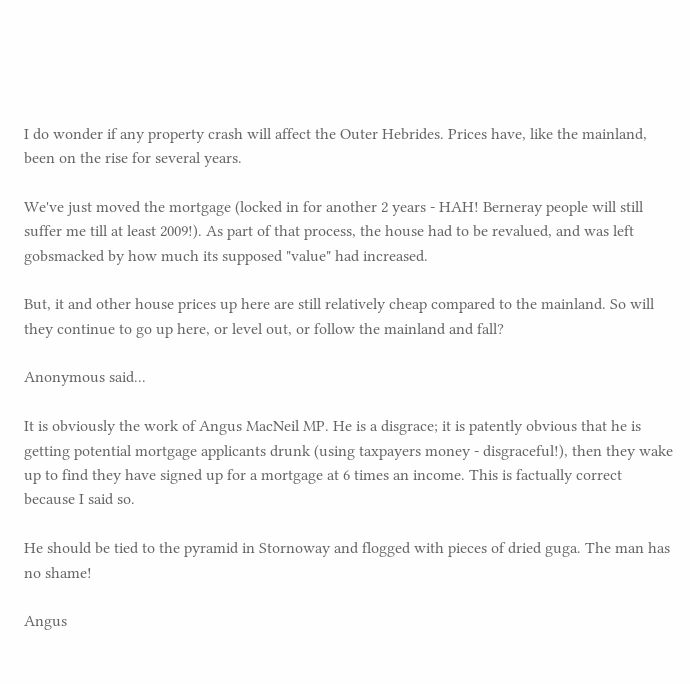I do wonder if any property crash will affect the Outer Hebrides. Prices have, like the mainland, been on the rise for several years.

We've just moved the mortgage (locked in for another 2 years - HAH! Berneray people will still suffer me till at least 2009!). As part of that process, the house had to be revalued, and was left gobsmacked by how much its supposed "value" had increased.

But, it and other house prices up here are still relatively cheap compared to the mainland. So will they continue to go up here, or level out, or follow the mainland and fall?

Anonymous said...

It is obviously the work of Angus MacNeil MP. He is a disgrace; it is patently obvious that he is getting potential mortgage applicants drunk (using taxpayers money - disgraceful!), then they wake up to find they have signed up for a mortgage at 6 times an income. This is factually correct because I said so.

He should be tied to the pyramid in Stornoway and flogged with pieces of dried guga. The man has no shame!

Angus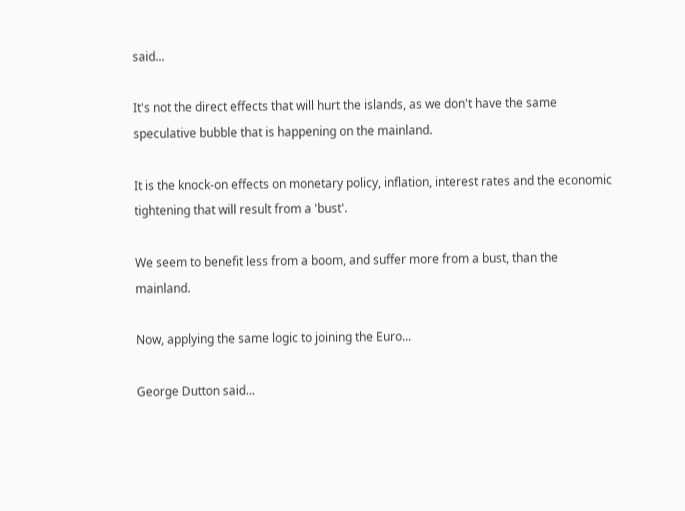said...

It's not the direct effects that will hurt the islands, as we don't have the same speculative bubble that is happening on the mainland.

It is the knock-on effects on monetary policy, inflation, interest rates and the economic tightening that will result from a 'bust'.

We seem to benefit less from a boom, and suffer more from a bust, than the mainland.

Now, applying the same logic to joining the Euro...

George Dutton said...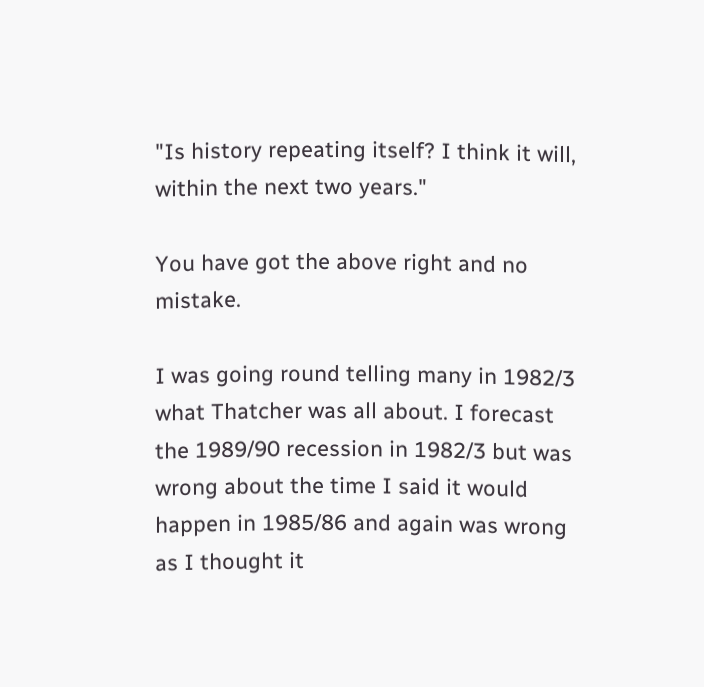"Is history repeating itself? I think it will, within the next two years."

You have got the above right and no mistake.

I was going round telling many in 1982/3 what Thatcher was all about. I forecast the 1989/90 recession in 1982/3 but was wrong about the time I said it would happen in 1985/86 and again was wrong as I thought it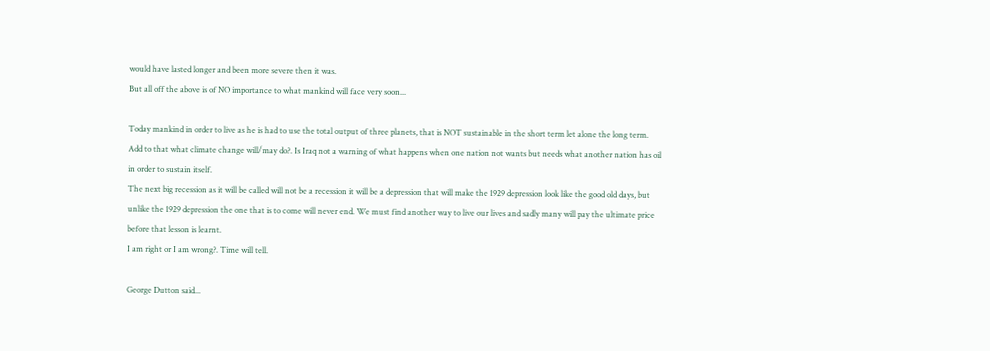would have lasted longer and been more severe then it was.
But all off the above is of NO importance to what mankind will face very soon...

Today mankind in order to live as he is had to use the total output of three planets, that is NOT sustainable in the short term let alone the long term. Add to that what climate change will/may do?. Is Iraq not a warning of what happens when one nation not wants but needs what another nation has oil in order to sustain itself.
The next big recession as it will be called will not be a recession it will be a depression that will make the 1929 depression look like the good old days, but unlike the 1929 depression the one that is to come will never end. We must find another way to live our lives and sadly many will pay the ultimate price before that lesson is learnt.
I am right or I am wrong?. Time will tell.

George Dutton said...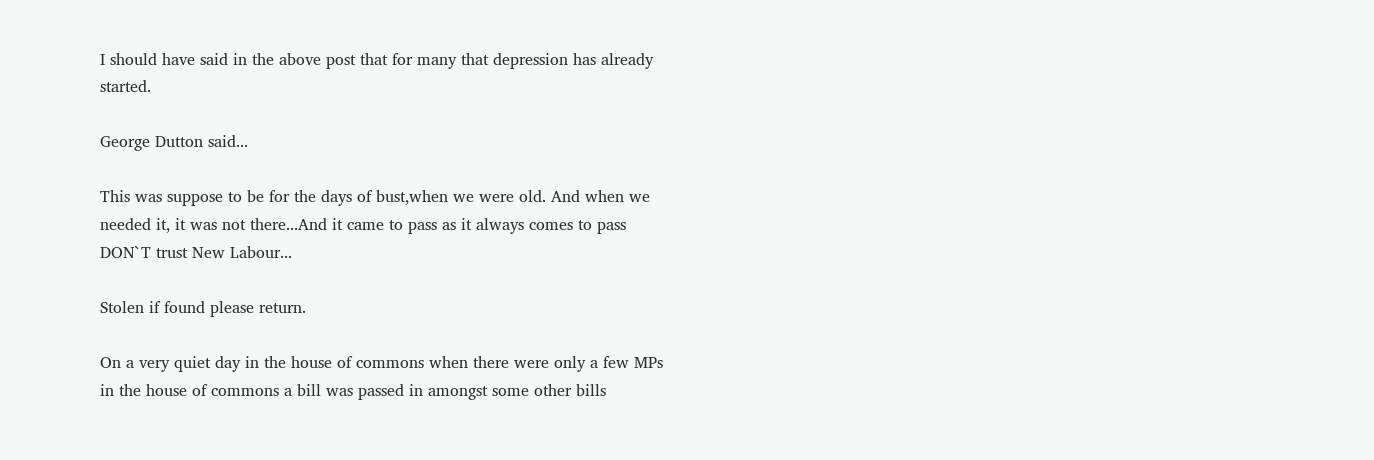I should have said in the above post that for many that depression has already started.

George Dutton said...

This was suppose to be for the days of bust,when we were old. And when we needed it, it was not there...And it came to pass as it always comes to pass DON`T trust New Labour...

Stolen if found please return.

On a very quiet day in the house of commons when there were only a few MPs in the house of commons a bill was passed in amongst some other bills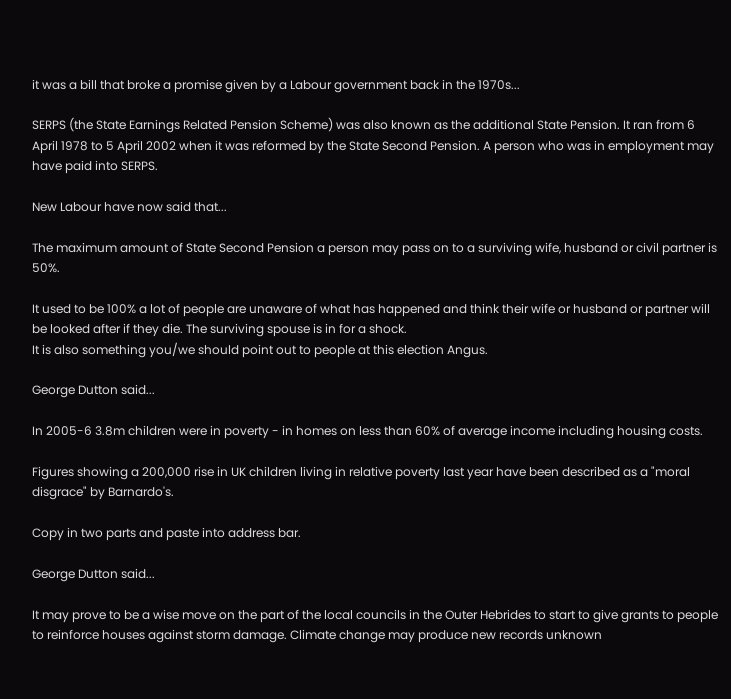it was a bill that broke a promise given by a Labour government back in the 1970s...

SERPS (the State Earnings Related Pension Scheme) was also known as the additional State Pension. It ran from 6 April 1978 to 5 April 2002 when it was reformed by the State Second Pension. A person who was in employment may have paid into SERPS.

New Labour have now said that...

The maximum amount of State Second Pension a person may pass on to a surviving wife, husband or civil partner is 50%.

It used to be 100% a lot of people are unaware of what has happened and think their wife or husband or partner will be looked after if they die. The surviving spouse is in for a shock.
It is also something you/we should point out to people at this election Angus.

George Dutton said...

In 2005-6 3.8m children were in poverty - in homes on less than 60% of average income including housing costs.

Figures showing a 200,000 rise in UK children living in relative poverty last year have been described as a "moral disgrace" by Barnardo's.

Copy in two parts and paste into address bar.

George Dutton said...

It may prove to be a wise move on the part of the local councils in the Outer Hebrides to start to give grants to people to reinforce houses against storm damage. Climate change may produce new records unknown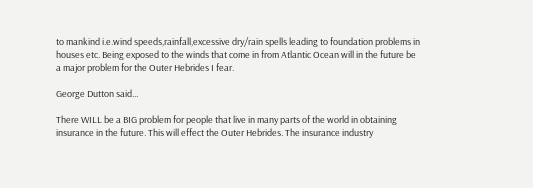to mankind i.e.wind speeds,rainfall,excessive dry/rain spells leading to foundation problems in houses etc. Being exposed to the winds that come in from Atlantic Ocean will in the future be a major problem for the Outer Hebrides I fear.

George Dutton said...

There WILL be a BIG problem for people that live in many parts of the world in obtaining insurance in the future. This will effect the Outer Hebrides. The insurance industry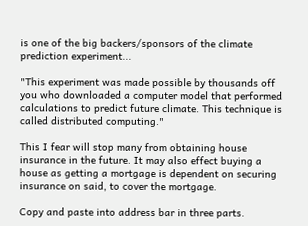is one of the big backers/sponsors of the climate prediction experiment...

"This experiment was made possible by thousands off you who downloaded a computer model that performed calculations to predict future climate. This technique is called distributed computing."

This I fear will stop many from obtaining house insurance in the future. It may also effect buying a house as getting a mortgage is dependent on securing insurance on said, to cover the mortgage.

Copy and paste into address bar in three parts.